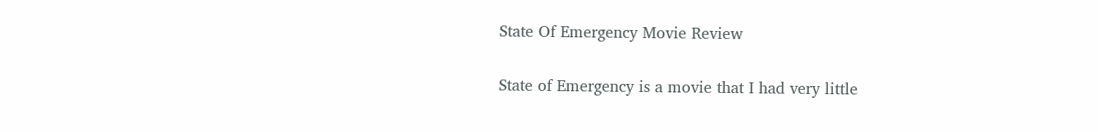State Of Emergency Movie Review


State of Emergency is a movie that I had very little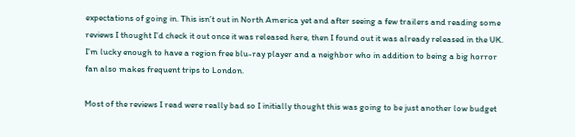expectations of going in. This isn’t out in North America yet and after seeing a few trailers and reading some reviews I thought I’d check it out once it was released here, then I found out it was already released in the UK. I’m lucky enough to have a region free blu-ray player and a neighbor who in addition to being a big horror fan also makes frequent trips to London.

Most of the reviews I read were really bad so I initially thought this was going to be just another low budget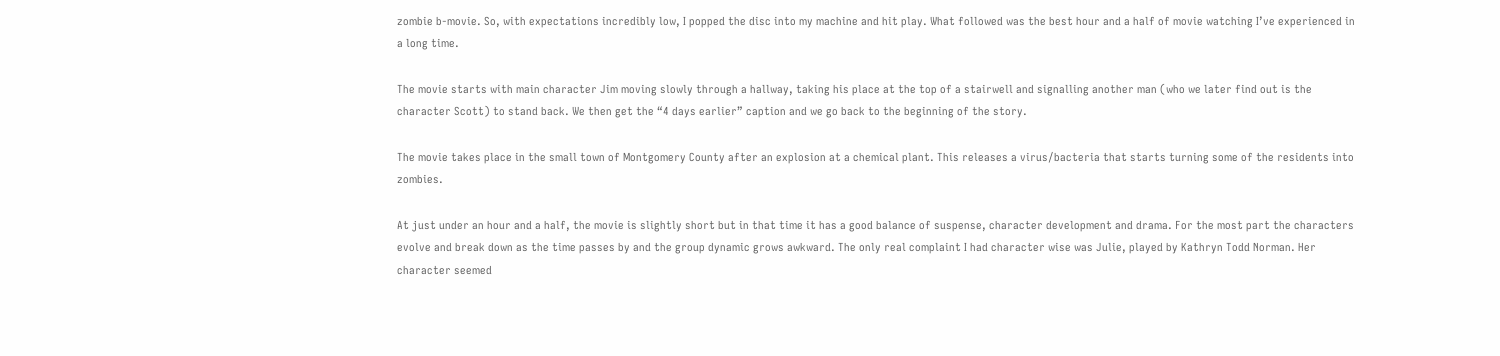zombie b-movie. So, with expectations incredibly low, I popped the disc into my machine and hit play. What followed was the best hour and a half of movie watching I’ve experienced in a long time.

The movie starts with main character Jim moving slowly through a hallway, taking his place at the top of a stairwell and signalling another man (who we later find out is the character Scott) to stand back. We then get the “4 days earlier” caption and we go back to the beginning of the story.

The movie takes place in the small town of Montgomery County after an explosion at a chemical plant. This releases a virus/bacteria that starts turning some of the residents into zombies.

At just under an hour and a half, the movie is slightly short but in that time it has a good balance of suspense, character development and drama. For the most part the characters evolve and break down as the time passes by and the group dynamic grows awkward. The only real complaint I had character wise was Julie, played by Kathryn Todd Norman. Her character seemed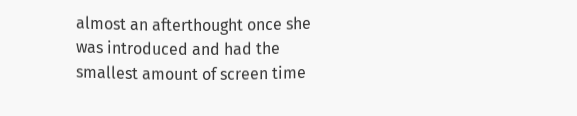almost an afterthought once she was introduced and had the smallest amount of screen time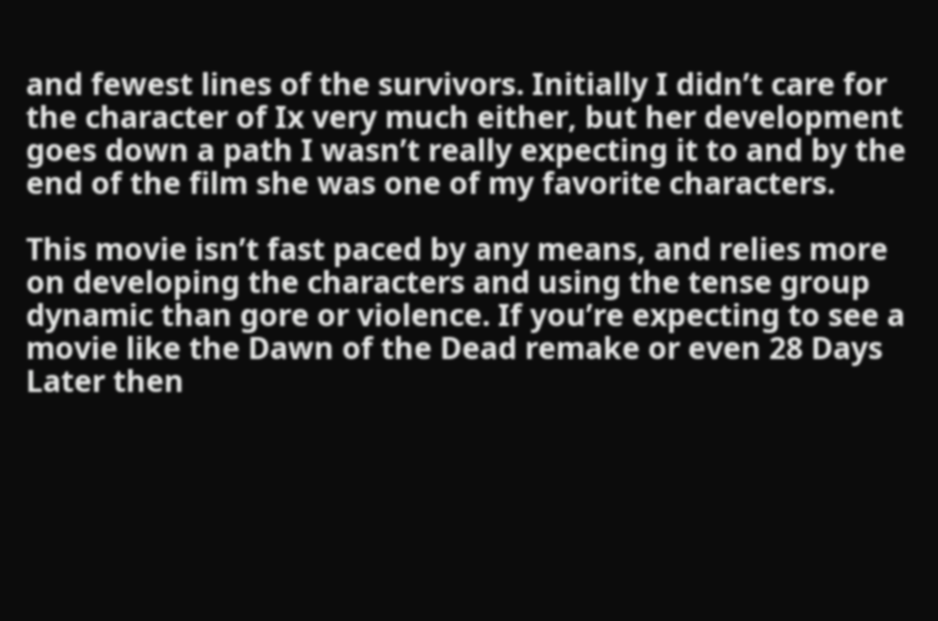and fewest lines of the survivors. Initially I didn’t care for the character of Ix very much either, but her development goes down a path I wasn’t really expecting it to and by the end of the film she was one of my favorite characters.

This movie isn’t fast paced by any means, and relies more on developing the characters and using the tense group dynamic than gore or violence. If you’re expecting to see a movie like the Dawn of the Dead remake or even 28 Days Later then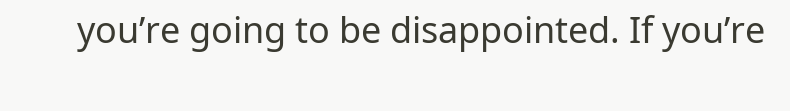you’re going to be disappointed. If you’re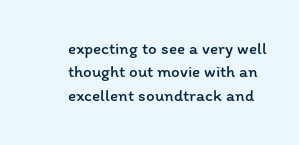expecting to see a very well thought out movie with an excellent soundtrack and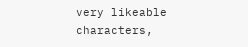very likeable characters,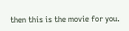then this is the movie for you.